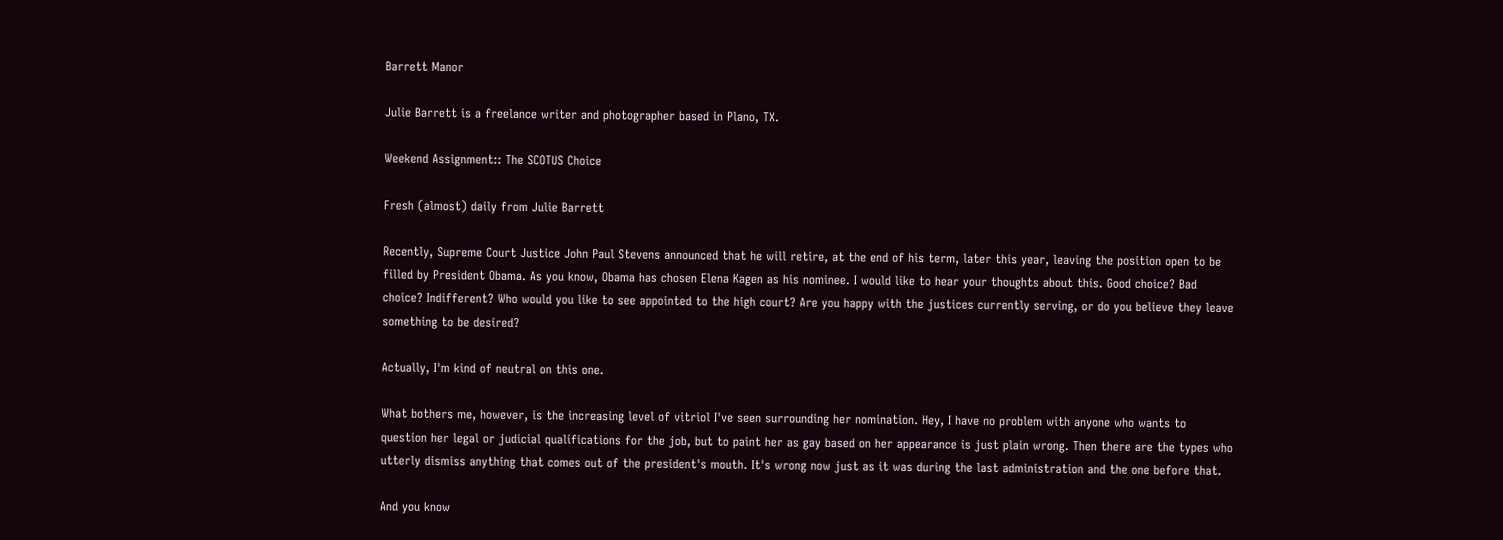Barrett Manor

Julie Barrett is a freelance writer and photographer based in Plano, TX.

Weekend Assignment:: The SCOTUS Choice

Fresh (almost) daily from Julie Barrett

Recently, Supreme Court Justice John Paul Stevens announced that he will retire, at the end of his term, later this year, leaving the position open to be filled by President Obama. As you know, Obama has chosen Elena Kagen as his nominee. I would like to hear your thoughts about this. Good choice? Bad choice? Indifferent? Who would you like to see appointed to the high court? Are you happy with the justices currently serving, or do you believe they leave something to be desired?

Actually, I'm kind of neutral on this one.

What bothers me, however, is the increasing level of vitriol I've seen surrounding her nomination. Hey, I have no problem with anyone who wants to question her legal or judicial qualifications for the job, but to paint her as gay based on her appearance is just plain wrong. Then there are the types who utterly dismiss anything that comes out of the president's mouth. It's wrong now just as it was during the last administration and the one before that.

And you know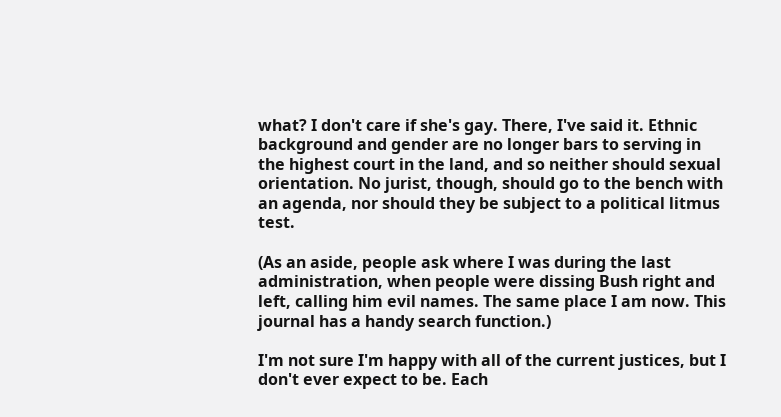what? I don't care if she's gay. There, I've said it. Ethnic background and gender are no longer bars to serving in the highest court in the land, and so neither should sexual orientation. No jurist, though, should go to the bench with an agenda, nor should they be subject to a political litmus test.

(As an aside, people ask where I was during the last administration, when people were dissing Bush right and left, calling him evil names. The same place I am now. This journal has a handy search function.)

I'm not sure I'm happy with all of the current justices, but I don't ever expect to be. Each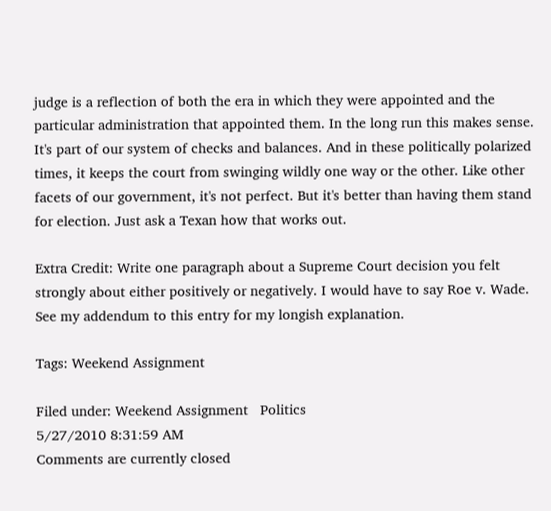judge is a reflection of both the era in which they were appointed and the particular administration that appointed them. In the long run this makes sense. It's part of our system of checks and balances. And in these politically polarized times, it keeps the court from swinging wildly one way or the other. Like other facets of our government, it's not perfect. But it's better than having them stand for election. Just ask a Texan how that works out.

Extra Credit: Write one paragraph about a Supreme Court decision you felt strongly about either positively or negatively. I would have to say Roe v. Wade. See my addendum to this entry for my longish explanation.

Tags: Weekend Assignment

Filed under: Weekend Assignment   Politics
5/27/2010 8:31:59 AM
Comments are currently closed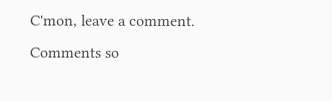C'mon, leave a comment.
Comments so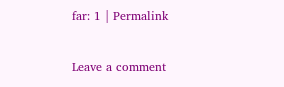far: 1 | Permalink

Leave a comment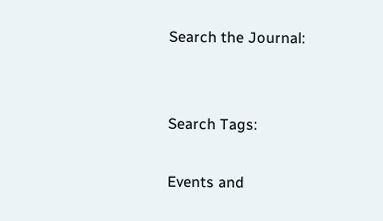Search the Journal:


Search Tags:

Events and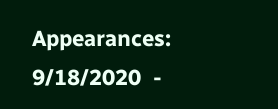Appearances:
9/18/2020  -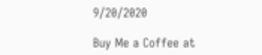9/20/2020

Buy Me a Coffee at